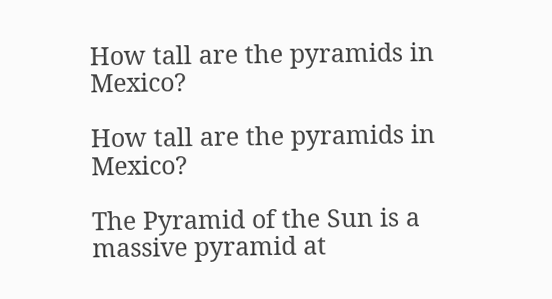How tall are the pyramids in Mexico?

How tall are the pyramids in Mexico?

The Pyramid of the Sun is a massive pyramid at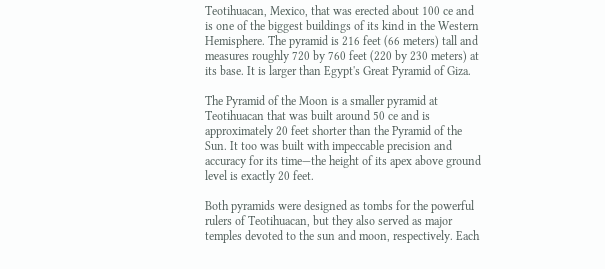Teotihuacan, Mexico, that was erected about 100 ce and is one of the biggest buildings of its kind in the Western Hemisphere. The pyramid is 216 feet (66 meters) tall and measures roughly 720 by 760 feet (220 by 230 meters) at its base. It is larger than Egypt's Great Pyramid of Giza.

The Pyramid of the Moon is a smaller pyramid at Teotihuacan that was built around 50 ce and is approximately 20 feet shorter than the Pyramid of the Sun. It too was built with impeccable precision and accuracy for its time—the height of its apex above ground level is exactly 20 feet.

Both pyramids were designed as tombs for the powerful rulers of Teotihuacan, but they also served as major temples devoted to the sun and moon, respectively. Each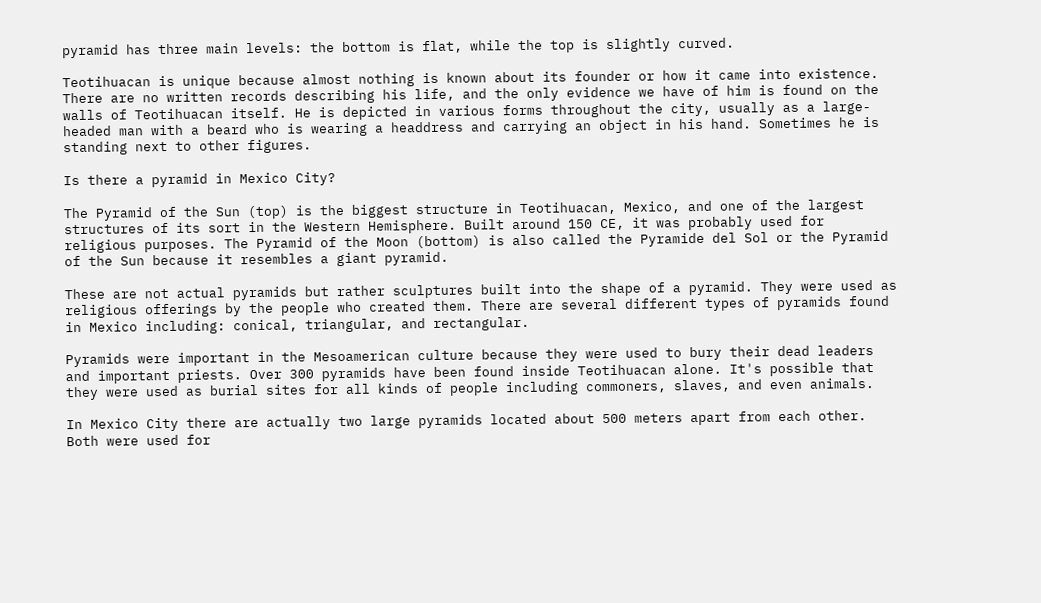pyramid has three main levels: the bottom is flat, while the top is slightly curved.

Teotihuacan is unique because almost nothing is known about its founder or how it came into existence. There are no written records describing his life, and the only evidence we have of him is found on the walls of Teotihuacan itself. He is depicted in various forms throughout the city, usually as a large-headed man with a beard who is wearing a headdress and carrying an object in his hand. Sometimes he is standing next to other figures.

Is there a pyramid in Mexico City?

The Pyramid of the Sun (top) is the biggest structure in Teotihuacan, Mexico, and one of the largest structures of its sort in the Western Hemisphere. Built around 150 CE, it was probably used for religious purposes. The Pyramid of the Moon (bottom) is also called the Pyramide del Sol or the Pyramid of the Sun because it resembles a giant pyramid.

These are not actual pyramids but rather sculptures built into the shape of a pyramid. They were used as religious offerings by the people who created them. There are several different types of pyramids found in Mexico including: conical, triangular, and rectangular.

Pyramids were important in the Mesoamerican culture because they were used to bury their dead leaders and important priests. Over 300 pyramids have been found inside Teotihuacan alone. It's possible that they were used as burial sites for all kinds of people including commoners, slaves, and even animals.

In Mexico City there are actually two large pyramids located about 500 meters apart from each other. Both were used for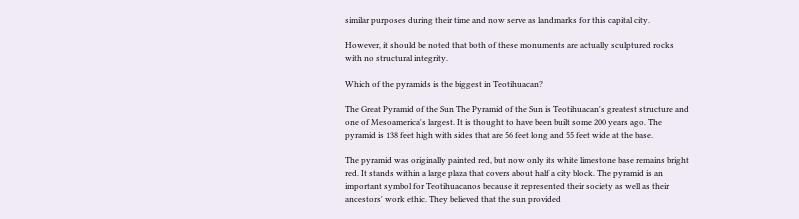similar purposes during their time and now serve as landmarks for this capital city.

However, it should be noted that both of these monuments are actually sculptured rocks with no structural integrity.

Which of the pyramids is the biggest in Teotihuacan?

The Great Pyramid of the Sun The Pyramid of the Sun is Teotihuacan's greatest structure and one of Mesoamerica's largest. It is thought to have been built some 200 years ago. The pyramid is 138 feet high with sides that are 56 feet long and 55 feet wide at the base.

The pyramid was originally painted red, but now only its white limestone base remains bright red. It stands within a large plaza that covers about half a city block. The pyramid is an important symbol for Teotihuacanos because it represented their society as well as their ancestors' work ethic. They believed that the sun provided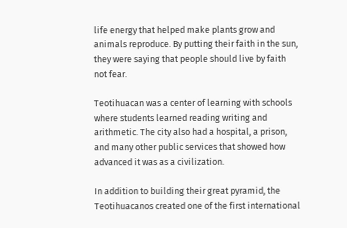life energy that helped make plants grow and animals reproduce. By putting their faith in the sun, they were saying that people should live by faith not fear.

Teotihuacan was a center of learning with schools where students learned reading writing and arithmetic. The city also had a hospital, a prison, and many other public services that showed how advanced it was as a civilization.

In addition to building their great pyramid, the Teotihuacanos created one of the first international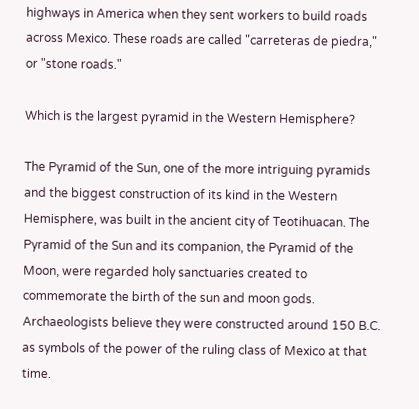highways in America when they sent workers to build roads across Mexico. These roads are called "carreteras de piedra," or "stone roads."

Which is the largest pyramid in the Western Hemisphere?

The Pyramid of the Sun, one of the more intriguing pyramids and the biggest construction of its kind in the Western Hemisphere, was built in the ancient city of Teotihuacan. The Pyramid of the Sun and its companion, the Pyramid of the Moon, were regarded holy sanctuaries created to commemorate the birth of the sun and moon gods. Archaeologists believe they were constructed around 150 B.C. as symbols of the power of the ruling class of Mexico at that time.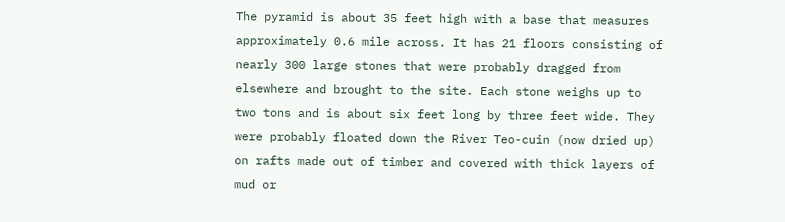The pyramid is about 35 feet high with a base that measures approximately 0.6 mile across. It has 21 floors consisting of nearly 300 large stones that were probably dragged from elsewhere and brought to the site. Each stone weighs up to two tons and is about six feet long by three feet wide. They were probably floated down the River Teo-cuin (now dried up) on rafts made out of timber and covered with thick layers of mud or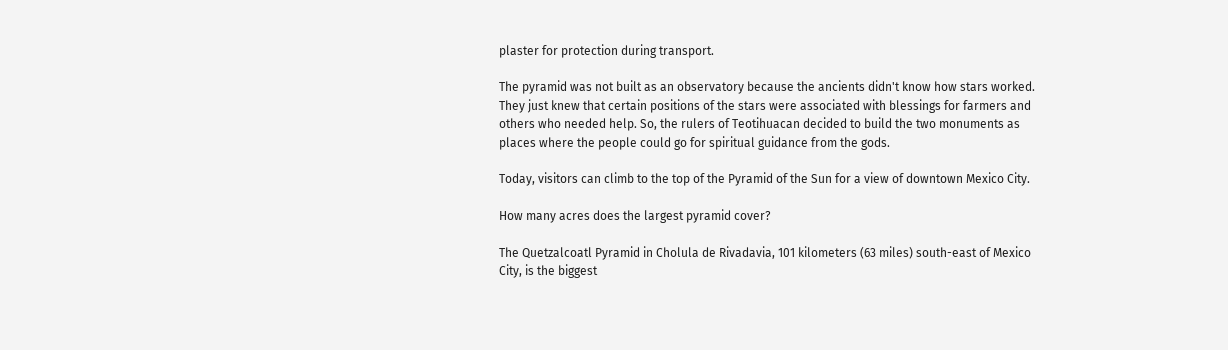plaster for protection during transport.

The pyramid was not built as an observatory because the ancients didn't know how stars worked. They just knew that certain positions of the stars were associated with blessings for farmers and others who needed help. So, the rulers of Teotihuacan decided to build the two monuments as places where the people could go for spiritual guidance from the gods.

Today, visitors can climb to the top of the Pyramid of the Sun for a view of downtown Mexico City.

How many acres does the largest pyramid cover?

The Quetzalcoatl Pyramid in Cholula de Rivadavia, 101 kilometers (63 miles) south-east of Mexico City, is the biggest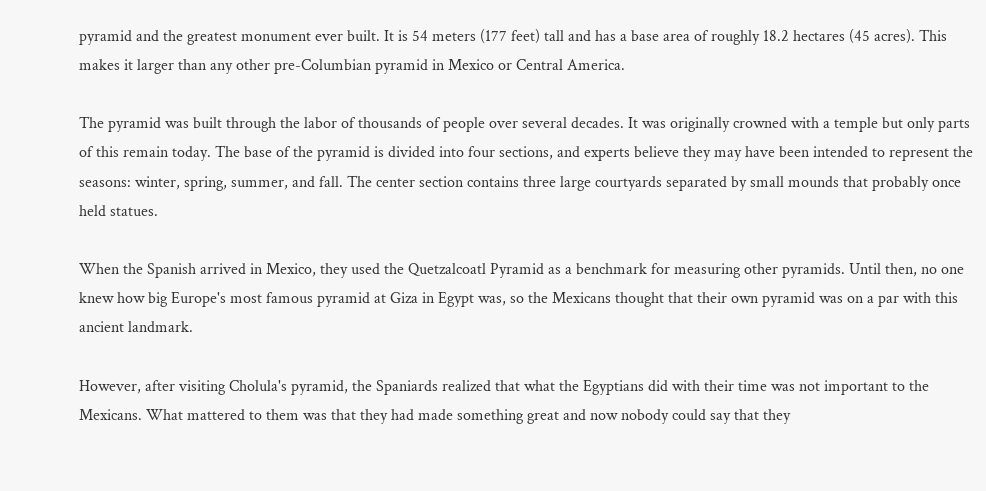pyramid and the greatest monument ever built. It is 54 meters (177 feet) tall and has a base area of roughly 18.2 hectares (45 acres). This makes it larger than any other pre-Columbian pyramid in Mexico or Central America.

The pyramid was built through the labor of thousands of people over several decades. It was originally crowned with a temple but only parts of this remain today. The base of the pyramid is divided into four sections, and experts believe they may have been intended to represent the seasons: winter, spring, summer, and fall. The center section contains three large courtyards separated by small mounds that probably once held statues.

When the Spanish arrived in Mexico, they used the Quetzalcoatl Pyramid as a benchmark for measuring other pyramids. Until then, no one knew how big Europe's most famous pyramid at Giza in Egypt was, so the Mexicans thought that their own pyramid was on a par with this ancient landmark.

However, after visiting Cholula's pyramid, the Spaniards realized that what the Egyptians did with their time was not important to the Mexicans. What mattered to them was that they had made something great and now nobody could say that they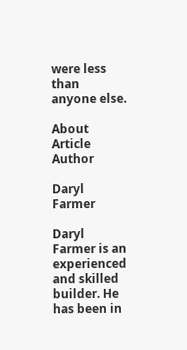were less than anyone else.

About Article Author

Daryl Farmer

Daryl Farmer is an experienced and skilled builder. He has been in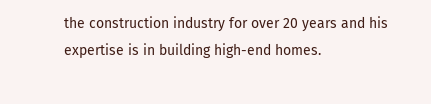the construction industry for over 20 years and his expertise is in building high-end homes.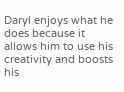Daryl enjoys what he does because it allows him to use his creativity and boosts his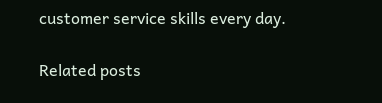customer service skills every day.

Related posts